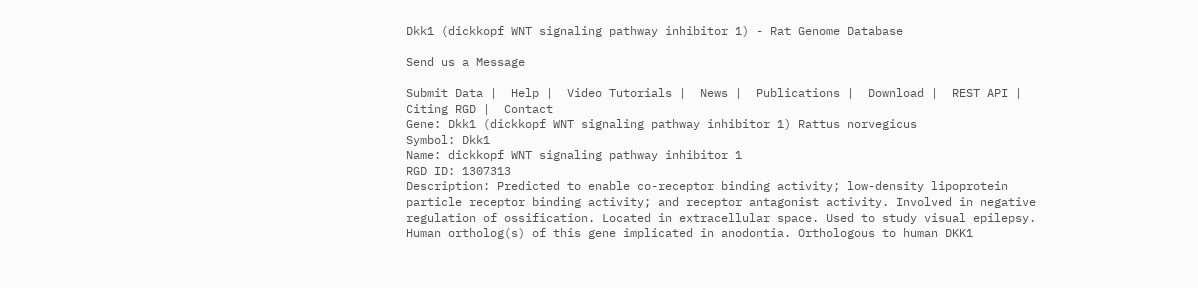Dkk1 (dickkopf WNT signaling pathway inhibitor 1) - Rat Genome Database

Send us a Message

Submit Data |  Help |  Video Tutorials |  News |  Publications |  Download |  REST API |  Citing RGD |  Contact
Gene: Dkk1 (dickkopf WNT signaling pathway inhibitor 1) Rattus norvegicus
Symbol: Dkk1
Name: dickkopf WNT signaling pathway inhibitor 1
RGD ID: 1307313
Description: Predicted to enable co-receptor binding activity; low-density lipoprotein particle receptor binding activity; and receptor antagonist activity. Involved in negative regulation of ossification. Located in extracellular space. Used to study visual epilepsy. Human ortholog(s) of this gene implicated in anodontia. Orthologous to human DKK1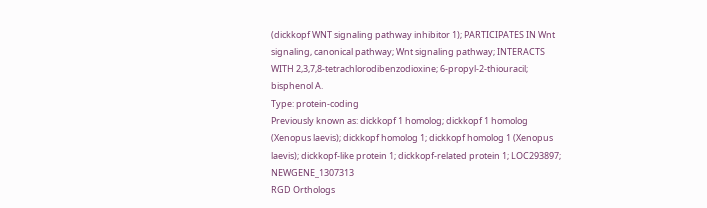(dickkopf WNT signaling pathway inhibitor 1); PARTICIPATES IN Wnt signaling, canonical pathway; Wnt signaling pathway; INTERACTS WITH 2,3,7,8-tetrachlorodibenzodioxine; 6-propyl-2-thiouracil; bisphenol A.
Type: protein-coding
Previously known as: dickkopf 1 homolog; dickkopf 1 homolog (Xenopus laevis); dickkopf homolog 1; dickkopf homolog 1 (Xenopus laevis); dickkopf-like protein 1; dickkopf-related protein 1; LOC293897; NEWGENE_1307313
RGD Orthologs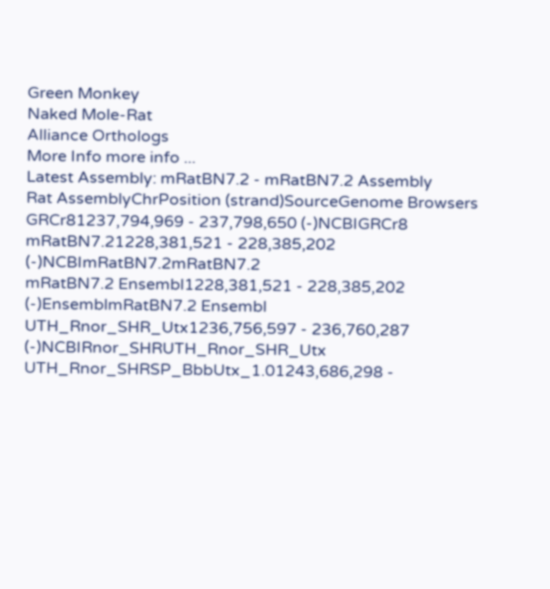Green Monkey
Naked Mole-Rat
Alliance Orthologs
More Info more info ...
Latest Assembly: mRatBN7.2 - mRatBN7.2 Assembly
Rat AssemblyChrPosition (strand)SourceGenome Browsers
GRCr81237,794,969 - 237,798,650 (-)NCBIGRCr8
mRatBN7.21228,381,521 - 228,385,202 (-)NCBImRatBN7.2mRatBN7.2
mRatBN7.2 Ensembl1228,381,521 - 228,385,202 (-)EnsemblmRatBN7.2 Ensembl
UTH_Rnor_SHR_Utx1236,756,597 - 236,760,287 (-)NCBIRnor_SHRUTH_Rnor_SHR_Utx
UTH_Rnor_SHRSP_BbbUtx_1.01243,686,298 -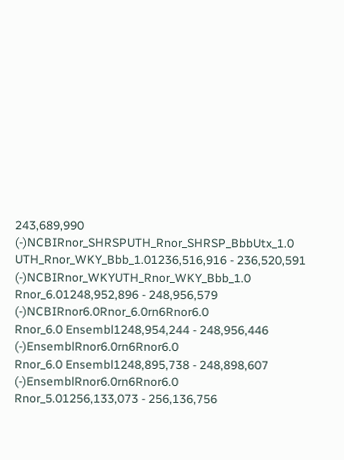243,689,990 (-)NCBIRnor_SHRSPUTH_Rnor_SHRSP_BbbUtx_1.0
UTH_Rnor_WKY_Bbb_1.01236,516,916 - 236,520,591 (-)NCBIRnor_WKYUTH_Rnor_WKY_Bbb_1.0
Rnor_6.01248,952,896 - 248,956,579 (-)NCBIRnor6.0Rnor_6.0rn6Rnor6.0
Rnor_6.0 Ensembl1248,954,244 - 248,956,446 (-)EnsemblRnor6.0rn6Rnor6.0
Rnor_6.0 Ensembl1248,895,738 - 248,898,607 (-)EnsemblRnor6.0rn6Rnor6.0
Rnor_5.01256,133,073 - 256,136,756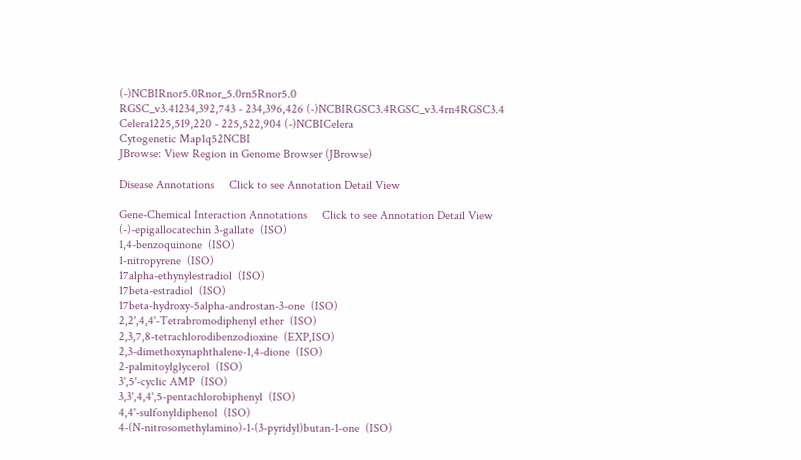(-)NCBIRnor5.0Rnor_5.0rn5Rnor5.0
RGSC_v3.41234,392,743 - 234,396,426 (-)NCBIRGSC3.4RGSC_v3.4rn4RGSC3.4
Celera1225,519,220 - 225,522,904 (-)NCBICelera
Cytogenetic Map1q52NCBI
JBrowse: View Region in Genome Browser (JBrowse)

Disease Annotations     Click to see Annotation Detail View

Gene-Chemical Interaction Annotations     Click to see Annotation Detail View
(-)-epigallocatechin 3-gallate  (ISO)
1,4-benzoquinone  (ISO)
1-nitropyrene  (ISO)
17alpha-ethynylestradiol  (ISO)
17beta-estradiol  (ISO)
17beta-hydroxy-5alpha-androstan-3-one  (ISO)
2,2',4,4'-Tetrabromodiphenyl ether  (ISO)
2,3,7,8-tetrachlorodibenzodioxine  (EXP,ISO)
2,3-dimethoxynaphthalene-1,4-dione  (ISO)
2-palmitoylglycerol  (ISO)
3',5'-cyclic AMP  (ISO)
3,3',4,4',5-pentachlorobiphenyl  (ISO)
4,4'-sulfonyldiphenol  (ISO)
4-(N-nitrosomethylamino)-1-(3-pyridyl)butan-1-one  (ISO)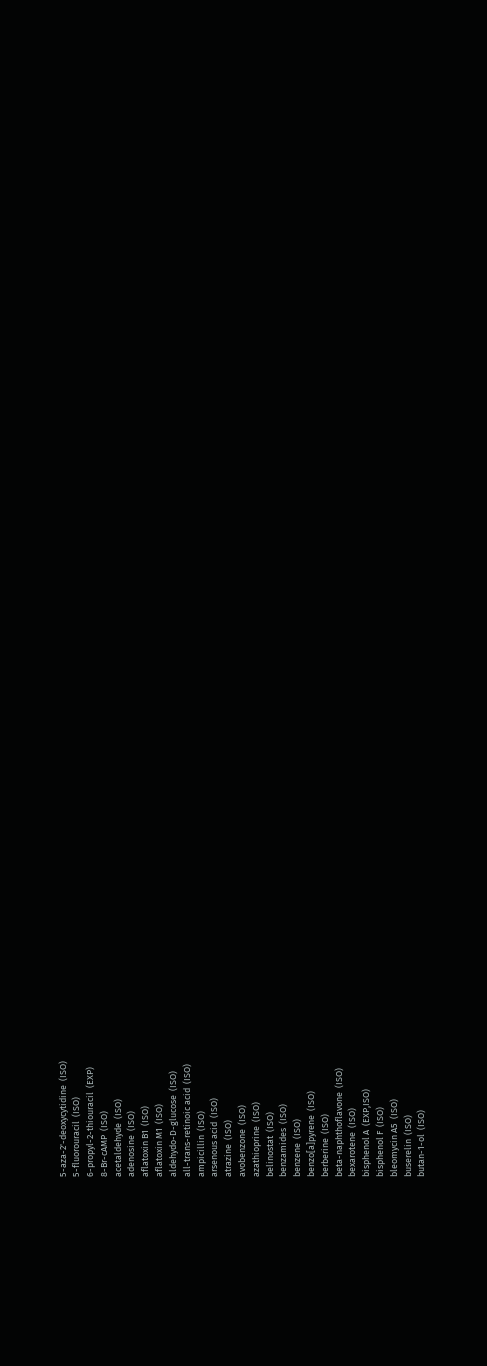5-aza-2'-deoxycytidine  (ISO)
5-fluorouracil  (ISO)
6-propyl-2-thiouracil  (EXP)
8-Br-cAMP  (ISO)
acetaldehyde  (ISO)
adenosine  (ISO)
aflatoxin B1  (ISO)
aflatoxin M1  (ISO)
aldehydo-D-glucose  (ISO)
all-trans-retinoic acid  (ISO)
ampicillin  (ISO)
arsenous acid  (ISO)
atrazine  (ISO)
avobenzone  (ISO)
azathioprine  (ISO)
belinostat  (ISO)
benzamides  (ISO)
benzene  (ISO)
benzo[a]pyrene  (ISO)
berberine  (ISO)
beta-naphthoflavone  (ISO)
bexarotene  (ISO)
bisphenol A  (EXP,ISO)
bisphenol F  (ISO)
bleomycin A5  (ISO)
buserelin  (ISO)
butan-1-ol  (ISO)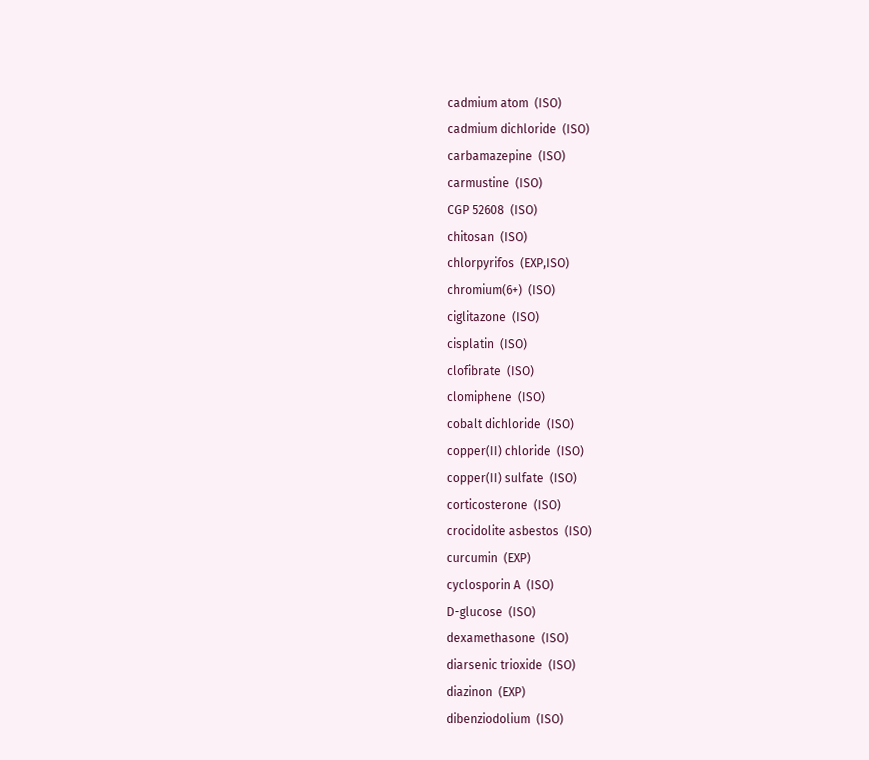cadmium atom  (ISO)
cadmium dichloride  (ISO)
carbamazepine  (ISO)
carmustine  (ISO)
CGP 52608  (ISO)
chitosan  (ISO)
chlorpyrifos  (EXP,ISO)
chromium(6+)  (ISO)
ciglitazone  (ISO)
cisplatin  (ISO)
clofibrate  (ISO)
clomiphene  (ISO)
cobalt dichloride  (ISO)
copper(II) chloride  (ISO)
copper(II) sulfate  (ISO)
corticosterone  (ISO)
crocidolite asbestos  (ISO)
curcumin  (EXP)
cyclosporin A  (ISO)
D-glucose  (ISO)
dexamethasone  (ISO)
diarsenic trioxide  (ISO)
diazinon  (EXP)
dibenziodolium  (ISO)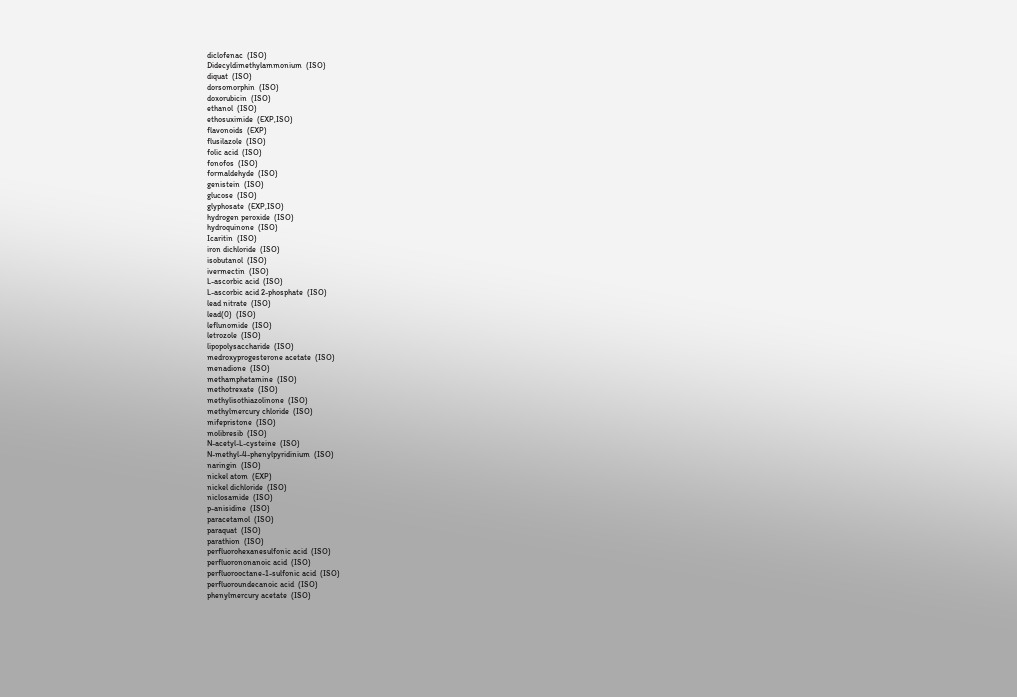diclofenac  (ISO)
Didecyldimethylammonium  (ISO)
diquat  (ISO)
dorsomorphin  (ISO)
doxorubicin  (ISO)
ethanol  (ISO)
ethosuximide  (EXP,ISO)
flavonoids  (EXP)
flusilazole  (ISO)
folic acid  (ISO)
fonofos  (ISO)
formaldehyde  (ISO)
genistein  (ISO)
glucose  (ISO)
glyphosate  (EXP,ISO)
hydrogen peroxide  (ISO)
hydroquinone  (ISO)
Icaritin  (ISO)
iron dichloride  (ISO)
isobutanol  (ISO)
ivermectin  (ISO)
L-ascorbic acid  (ISO)
L-ascorbic acid 2-phosphate  (ISO)
lead nitrate  (ISO)
lead(0)  (ISO)
leflunomide  (ISO)
letrozole  (ISO)
lipopolysaccharide  (ISO)
medroxyprogesterone acetate  (ISO)
menadione  (ISO)
methamphetamine  (ISO)
methotrexate  (ISO)
methylisothiazolinone  (ISO)
methylmercury chloride  (ISO)
mifepristone  (ISO)
molibresib  (ISO)
N-acetyl-L-cysteine  (ISO)
N-methyl-4-phenylpyridinium  (ISO)
naringin  (ISO)
nickel atom  (EXP)
nickel dichloride  (ISO)
niclosamide  (ISO)
p-anisidine  (ISO)
paracetamol  (ISO)
paraquat  (ISO)
parathion  (ISO)
perfluorohexanesulfonic acid  (ISO)
perfluorononanoic acid  (ISO)
perfluorooctane-1-sulfonic acid  (ISO)
perfluoroundecanoic acid  (ISO)
phenylmercury acetate  (ISO)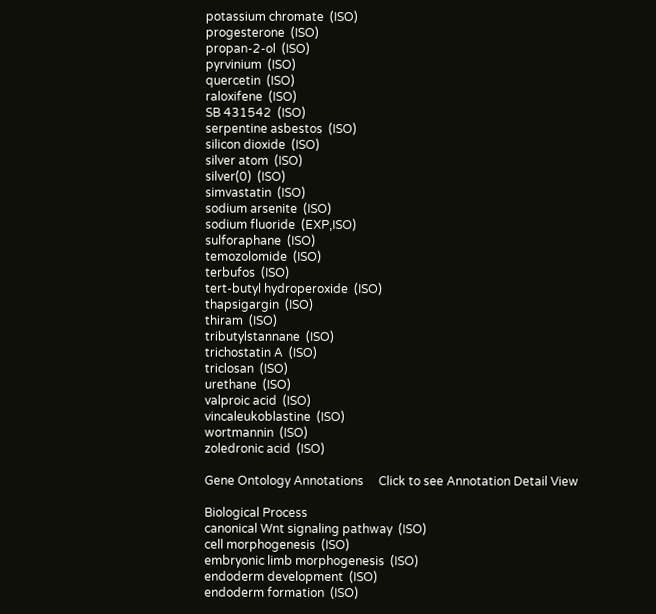potassium chromate  (ISO)
progesterone  (ISO)
propan-2-ol  (ISO)
pyrvinium  (ISO)
quercetin  (ISO)
raloxifene  (ISO)
SB 431542  (ISO)
serpentine asbestos  (ISO)
silicon dioxide  (ISO)
silver atom  (ISO)
silver(0)  (ISO)
simvastatin  (ISO)
sodium arsenite  (ISO)
sodium fluoride  (EXP,ISO)
sulforaphane  (ISO)
temozolomide  (ISO)
terbufos  (ISO)
tert-butyl hydroperoxide  (ISO)
thapsigargin  (ISO)
thiram  (ISO)
tributylstannane  (ISO)
trichostatin A  (ISO)
triclosan  (ISO)
urethane  (ISO)
valproic acid  (ISO)
vincaleukoblastine  (ISO)
wortmannin  (ISO)
zoledronic acid  (ISO)

Gene Ontology Annotations     Click to see Annotation Detail View

Biological Process
canonical Wnt signaling pathway  (ISO)
cell morphogenesis  (ISO)
embryonic limb morphogenesis  (ISO)
endoderm development  (ISO)
endoderm formation  (ISO)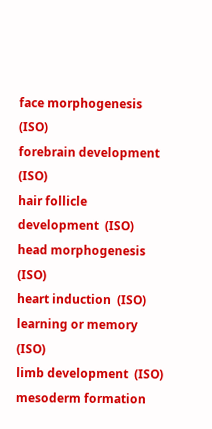face morphogenesis  (ISO)
forebrain development  (ISO)
hair follicle development  (ISO)
head morphogenesis  (ISO)
heart induction  (ISO)
learning or memory  (ISO)
limb development  (ISO)
mesoderm formation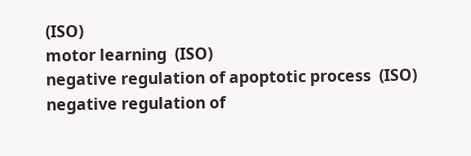(ISO)
motor learning  (ISO)
negative regulation of apoptotic process  (ISO)
negative regulation of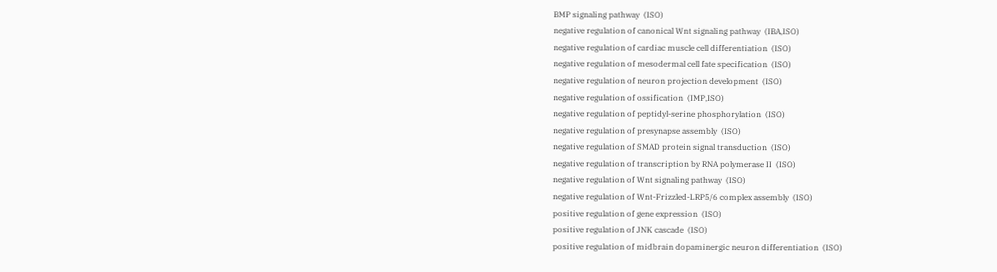BMP signaling pathway  (ISO)
negative regulation of canonical Wnt signaling pathway  (IBA,ISO)
negative regulation of cardiac muscle cell differentiation  (ISO)
negative regulation of mesodermal cell fate specification  (ISO)
negative regulation of neuron projection development  (ISO)
negative regulation of ossification  (IMP,ISO)
negative regulation of peptidyl-serine phosphorylation  (ISO)
negative regulation of presynapse assembly  (ISO)
negative regulation of SMAD protein signal transduction  (ISO)
negative regulation of transcription by RNA polymerase II  (ISO)
negative regulation of Wnt signaling pathway  (ISO)
negative regulation of Wnt-Frizzled-LRP5/6 complex assembly  (ISO)
positive regulation of gene expression  (ISO)
positive regulation of JNK cascade  (ISO)
positive regulation of midbrain dopaminergic neuron differentiation  (ISO)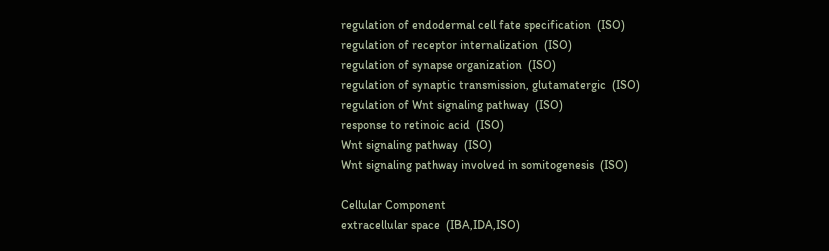regulation of endodermal cell fate specification  (ISO)
regulation of receptor internalization  (ISO)
regulation of synapse organization  (ISO)
regulation of synaptic transmission, glutamatergic  (ISO)
regulation of Wnt signaling pathway  (ISO)
response to retinoic acid  (ISO)
Wnt signaling pathway  (ISO)
Wnt signaling pathway involved in somitogenesis  (ISO)

Cellular Component
extracellular space  (IBA,IDA,ISO)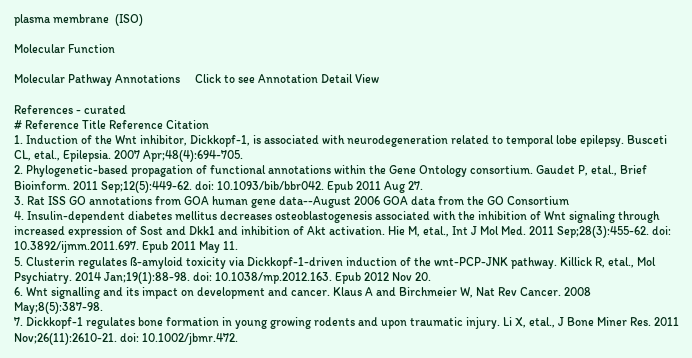plasma membrane  (ISO)

Molecular Function

Molecular Pathway Annotations     Click to see Annotation Detail View

References - curated
# Reference Title Reference Citation
1. Induction of the Wnt inhibitor, Dickkopf-1, is associated with neurodegeneration related to temporal lobe epilepsy. Busceti CL, etal., Epilepsia. 2007 Apr;48(4):694-705.
2. Phylogenetic-based propagation of functional annotations within the Gene Ontology consortium. Gaudet P, etal., Brief Bioinform. 2011 Sep;12(5):449-62. doi: 10.1093/bib/bbr042. Epub 2011 Aug 27.
3. Rat ISS GO annotations from GOA human gene data--August 2006 GOA data from the GO Consortium
4. Insulin-dependent diabetes mellitus decreases osteoblastogenesis associated with the inhibition of Wnt signaling through increased expression of Sost and Dkk1 and inhibition of Akt activation. Hie M, etal., Int J Mol Med. 2011 Sep;28(3):455-62. doi: 10.3892/ijmm.2011.697. Epub 2011 May 11.
5. Clusterin regulates ß-amyloid toxicity via Dickkopf-1-driven induction of the wnt-PCP-JNK pathway. Killick R, etal., Mol Psychiatry. 2014 Jan;19(1):88-98. doi: 10.1038/mp.2012.163. Epub 2012 Nov 20.
6. Wnt signalling and its impact on development and cancer. Klaus A and Birchmeier W, Nat Rev Cancer. 2008 May;8(5):387-98.
7. Dickkopf-1 regulates bone formation in young growing rodents and upon traumatic injury. Li X, etal., J Bone Miner Res. 2011 Nov;26(11):2610-21. doi: 10.1002/jbmr.472.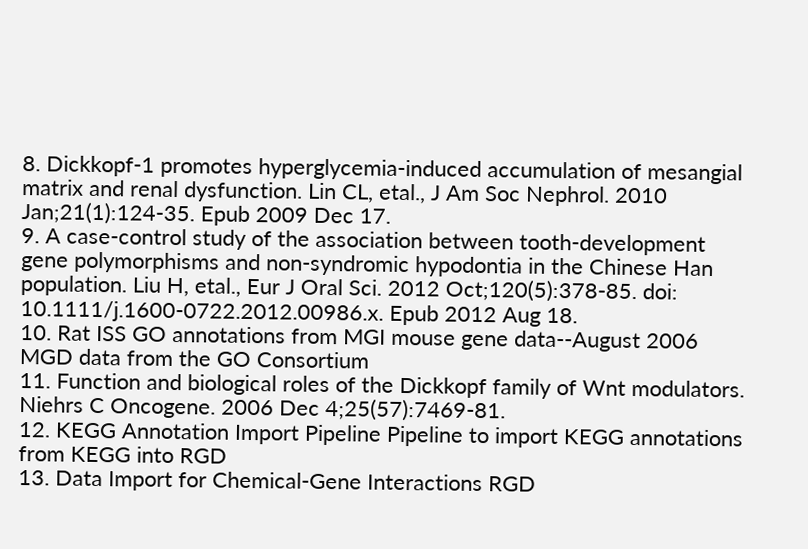8. Dickkopf-1 promotes hyperglycemia-induced accumulation of mesangial matrix and renal dysfunction. Lin CL, etal., J Am Soc Nephrol. 2010 Jan;21(1):124-35. Epub 2009 Dec 17.
9. A case-control study of the association between tooth-development gene polymorphisms and non-syndromic hypodontia in the Chinese Han population. Liu H, etal., Eur J Oral Sci. 2012 Oct;120(5):378-85. doi: 10.1111/j.1600-0722.2012.00986.x. Epub 2012 Aug 18.
10. Rat ISS GO annotations from MGI mouse gene data--August 2006 MGD data from the GO Consortium
11. Function and biological roles of the Dickkopf family of Wnt modulators. Niehrs C Oncogene. 2006 Dec 4;25(57):7469-81.
12. KEGG Annotation Import Pipeline Pipeline to import KEGG annotations from KEGG into RGD
13. Data Import for Chemical-Gene Interactions RGD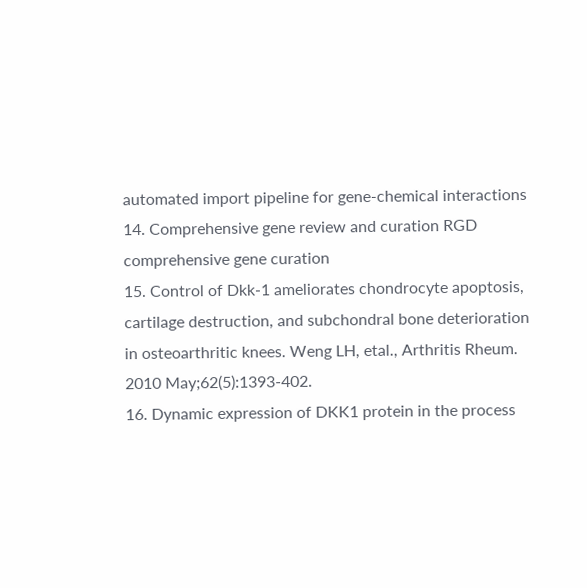automated import pipeline for gene-chemical interactions
14. Comprehensive gene review and curation RGD comprehensive gene curation
15. Control of Dkk-1 ameliorates chondrocyte apoptosis, cartilage destruction, and subchondral bone deterioration in osteoarthritic knees. Weng LH, etal., Arthritis Rheum. 2010 May;62(5):1393-402.
16. Dynamic expression of DKK1 protein in the process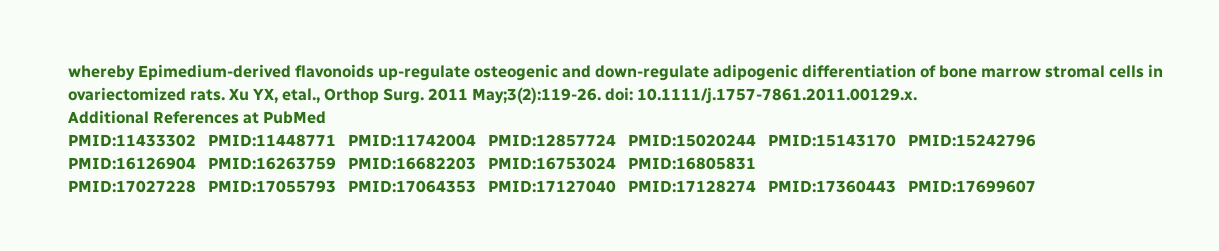whereby Epimedium-derived flavonoids up-regulate osteogenic and down-regulate adipogenic differentiation of bone marrow stromal cells in ovariectomized rats. Xu YX, etal., Orthop Surg. 2011 May;3(2):119-26. doi: 10.1111/j.1757-7861.2011.00129.x.
Additional References at PubMed
PMID:11433302   PMID:11448771   PMID:11742004   PMID:12857724   PMID:15020244   PMID:15143170   PMID:15242796   PMID:16126904   PMID:16263759   PMID:16682203   PMID:16753024   PMID:16805831
PMID:17027228   PMID:17055793   PMID:17064353   PMID:17127040   PMID:17128274   PMID:17360443   PMID:17699607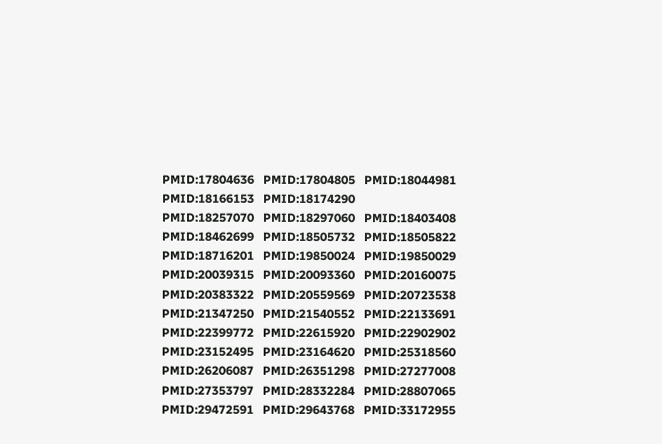PMID:17804636   PMID:17804805   PMID:18044981   PMID:18166153   PMID:18174290
PMID:18257070   PMID:18297060   PMID:18403408   PMID:18462699   PMID:18505732   PMID:18505822   PMID:18716201   PMID:19850024   PMID:19850029   PMID:20039315   PMID:20093360   PMID:20160075
PMID:20383322   PMID:20559569   PMID:20723538   PMID:21347250   PMID:21540552   PMID:22133691   PMID:22399772   PMID:22615920   PMID:22902902   PMID:23152495   PMID:23164620   PMID:25318560
PMID:26206087   PMID:26351298   PMID:27277008   PMID:27353797   PMID:28332284   PMID:28807065   PMID:29472591   PMID:29643768   PMID:33172955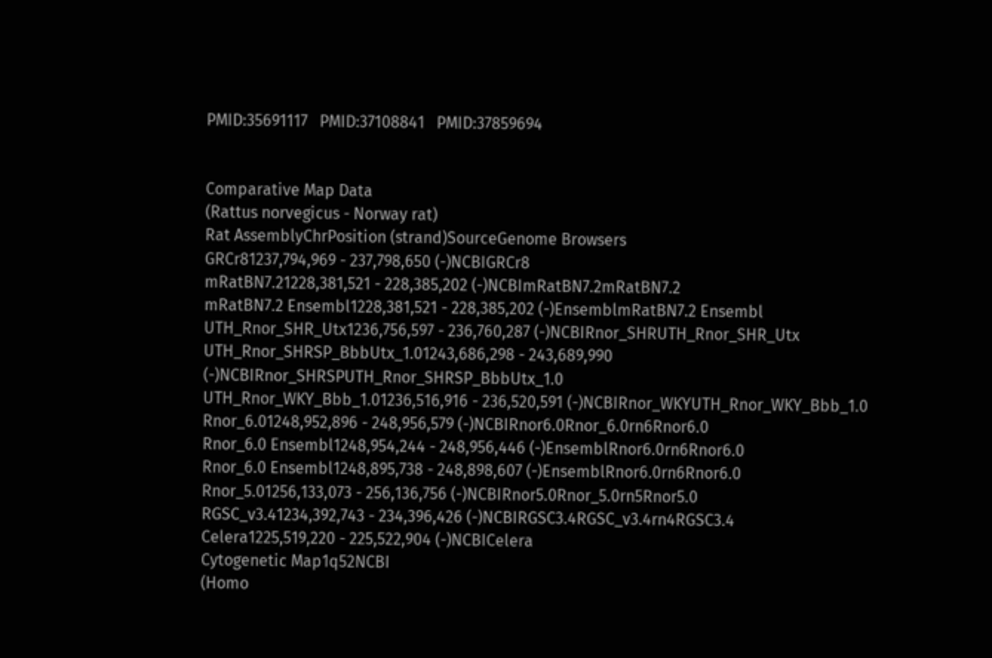PMID:35691117   PMID:37108841   PMID:37859694


Comparative Map Data
(Rattus norvegicus - Norway rat)
Rat AssemblyChrPosition (strand)SourceGenome Browsers
GRCr81237,794,969 - 237,798,650 (-)NCBIGRCr8
mRatBN7.21228,381,521 - 228,385,202 (-)NCBImRatBN7.2mRatBN7.2
mRatBN7.2 Ensembl1228,381,521 - 228,385,202 (-)EnsemblmRatBN7.2 Ensembl
UTH_Rnor_SHR_Utx1236,756,597 - 236,760,287 (-)NCBIRnor_SHRUTH_Rnor_SHR_Utx
UTH_Rnor_SHRSP_BbbUtx_1.01243,686,298 - 243,689,990 (-)NCBIRnor_SHRSPUTH_Rnor_SHRSP_BbbUtx_1.0
UTH_Rnor_WKY_Bbb_1.01236,516,916 - 236,520,591 (-)NCBIRnor_WKYUTH_Rnor_WKY_Bbb_1.0
Rnor_6.01248,952,896 - 248,956,579 (-)NCBIRnor6.0Rnor_6.0rn6Rnor6.0
Rnor_6.0 Ensembl1248,954,244 - 248,956,446 (-)EnsemblRnor6.0rn6Rnor6.0
Rnor_6.0 Ensembl1248,895,738 - 248,898,607 (-)EnsemblRnor6.0rn6Rnor6.0
Rnor_5.01256,133,073 - 256,136,756 (-)NCBIRnor5.0Rnor_5.0rn5Rnor5.0
RGSC_v3.41234,392,743 - 234,396,426 (-)NCBIRGSC3.4RGSC_v3.4rn4RGSC3.4
Celera1225,519,220 - 225,522,904 (-)NCBICelera
Cytogenetic Map1q52NCBI
(Homo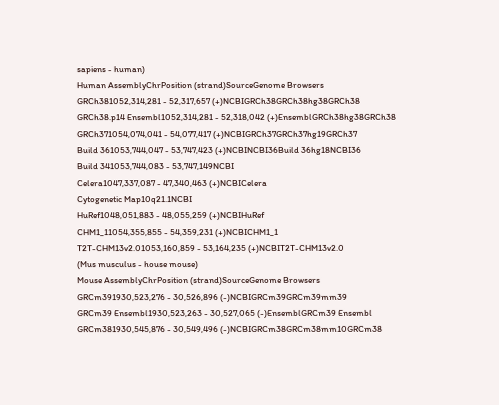sapiens - human)
Human AssemblyChrPosition (strand)SourceGenome Browsers
GRCh381052,314,281 - 52,317,657 (+)NCBIGRCh38GRCh38hg38GRCh38
GRCh38.p14 Ensembl1052,314,281 - 52,318,042 (+)EnsemblGRCh38hg38GRCh38
GRCh371054,074,041 - 54,077,417 (+)NCBIGRCh37GRCh37hg19GRCh37
Build 361053,744,047 - 53,747,423 (+)NCBINCBI36Build 36hg18NCBI36
Build 341053,744,083 - 53,747,149NCBI
Celera1047,337,087 - 47,340,463 (+)NCBICelera
Cytogenetic Map10q21.1NCBI
HuRef1048,051,883 - 48,055,259 (+)NCBIHuRef
CHM1_11054,355,855 - 54,359,231 (+)NCBICHM1_1
T2T-CHM13v2.01053,160,859 - 53,164,235 (+)NCBIT2T-CHM13v2.0
(Mus musculus - house mouse)
Mouse AssemblyChrPosition (strand)SourceGenome Browsers
GRCm391930,523,276 - 30,526,896 (-)NCBIGRCm39GRCm39mm39
GRCm39 Ensembl1930,523,263 - 30,527,065 (-)EnsemblGRCm39 Ensembl
GRCm381930,545,876 - 30,549,496 (-)NCBIGRCm38GRCm38mm10GRCm38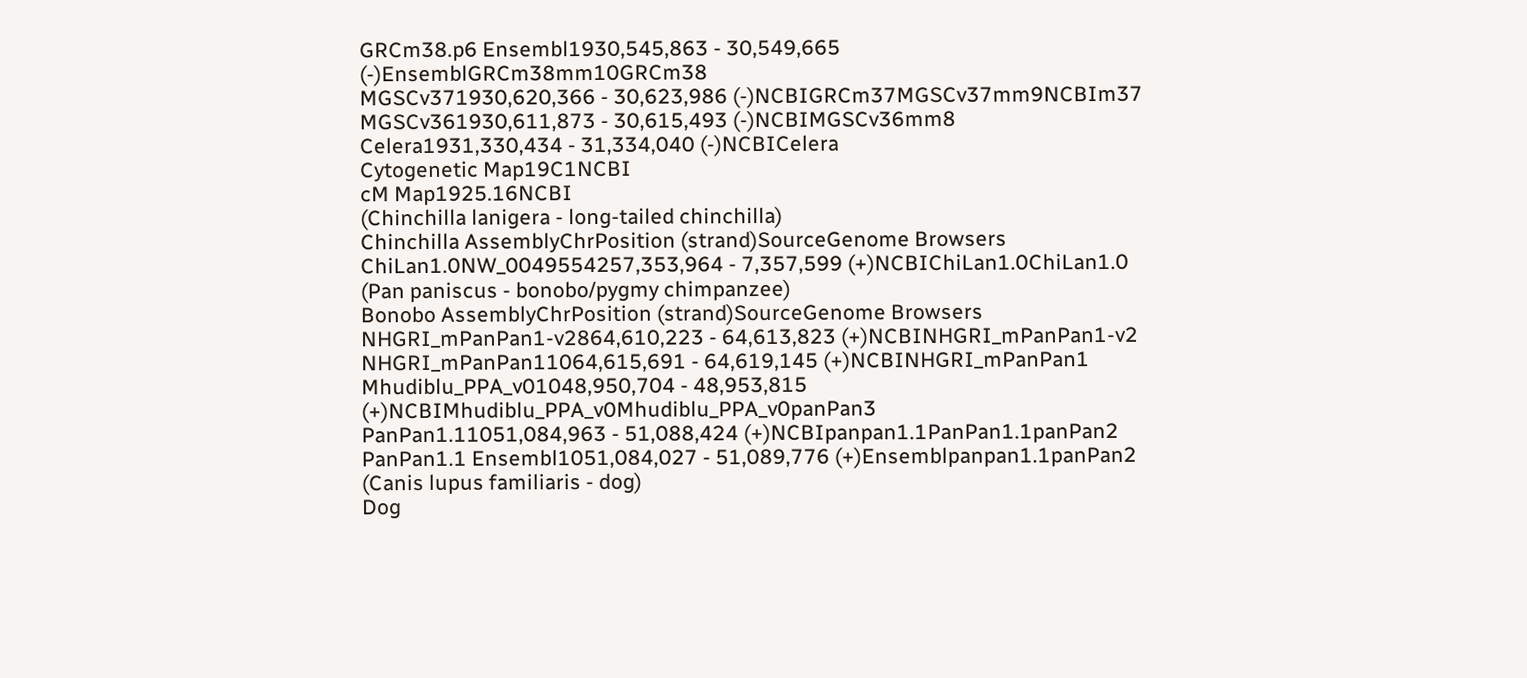GRCm38.p6 Ensembl1930,545,863 - 30,549,665 (-)EnsemblGRCm38mm10GRCm38
MGSCv371930,620,366 - 30,623,986 (-)NCBIGRCm37MGSCv37mm9NCBIm37
MGSCv361930,611,873 - 30,615,493 (-)NCBIMGSCv36mm8
Celera1931,330,434 - 31,334,040 (-)NCBICelera
Cytogenetic Map19C1NCBI
cM Map1925.16NCBI
(Chinchilla lanigera - long-tailed chinchilla)
Chinchilla AssemblyChrPosition (strand)SourceGenome Browsers
ChiLan1.0NW_0049554257,353,964 - 7,357,599 (+)NCBIChiLan1.0ChiLan1.0
(Pan paniscus - bonobo/pygmy chimpanzee)
Bonobo AssemblyChrPosition (strand)SourceGenome Browsers
NHGRI_mPanPan1-v2864,610,223 - 64,613,823 (+)NCBINHGRI_mPanPan1-v2
NHGRI_mPanPan11064,615,691 - 64,619,145 (+)NCBINHGRI_mPanPan1
Mhudiblu_PPA_v01048,950,704 - 48,953,815 (+)NCBIMhudiblu_PPA_v0Mhudiblu_PPA_v0panPan3
PanPan1.11051,084,963 - 51,088,424 (+)NCBIpanpan1.1PanPan1.1panPan2
PanPan1.1 Ensembl1051,084,027 - 51,089,776 (+)Ensemblpanpan1.1panPan2
(Canis lupus familiaris - dog)
Dog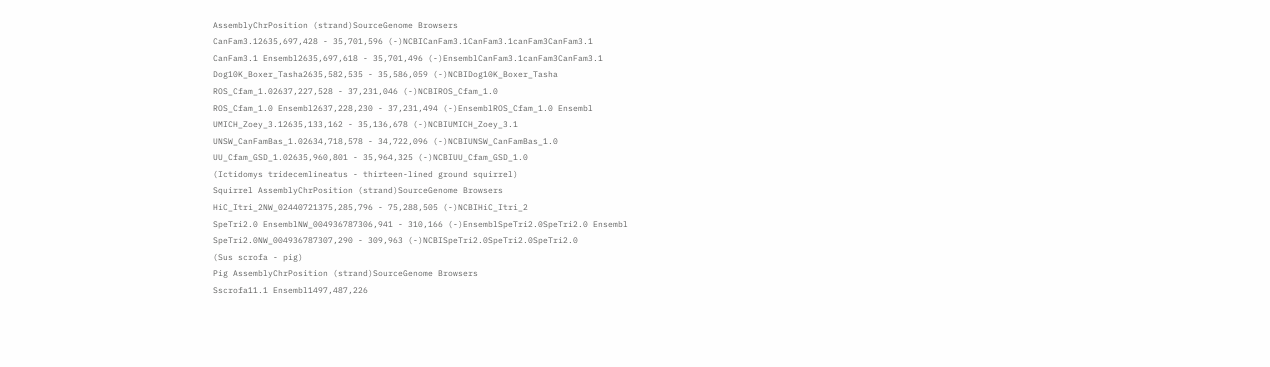AssemblyChrPosition (strand)SourceGenome Browsers
CanFam3.12635,697,428 - 35,701,596 (-)NCBICanFam3.1CanFam3.1canFam3CanFam3.1
CanFam3.1 Ensembl2635,697,618 - 35,701,496 (-)EnsemblCanFam3.1canFam3CanFam3.1
Dog10K_Boxer_Tasha2635,582,535 - 35,586,059 (-)NCBIDog10K_Boxer_Tasha
ROS_Cfam_1.02637,227,528 - 37,231,046 (-)NCBIROS_Cfam_1.0
ROS_Cfam_1.0 Ensembl2637,228,230 - 37,231,494 (-)EnsemblROS_Cfam_1.0 Ensembl
UMICH_Zoey_3.12635,133,162 - 35,136,678 (-)NCBIUMICH_Zoey_3.1
UNSW_CanFamBas_1.02634,718,578 - 34,722,096 (-)NCBIUNSW_CanFamBas_1.0
UU_Cfam_GSD_1.02635,960,801 - 35,964,325 (-)NCBIUU_Cfam_GSD_1.0
(Ictidomys tridecemlineatus - thirteen-lined ground squirrel)
Squirrel AssemblyChrPosition (strand)SourceGenome Browsers
HiC_Itri_2NW_02440721375,285,796 - 75,288,505 (-)NCBIHiC_Itri_2
SpeTri2.0 EnsemblNW_004936787306,941 - 310,166 (-)EnsemblSpeTri2.0SpeTri2.0 Ensembl
SpeTri2.0NW_004936787307,290 - 309,963 (-)NCBISpeTri2.0SpeTri2.0SpeTri2.0
(Sus scrofa - pig)
Pig AssemblyChrPosition (strand)SourceGenome Browsers
Sscrofa11.1 Ensembl1497,487,226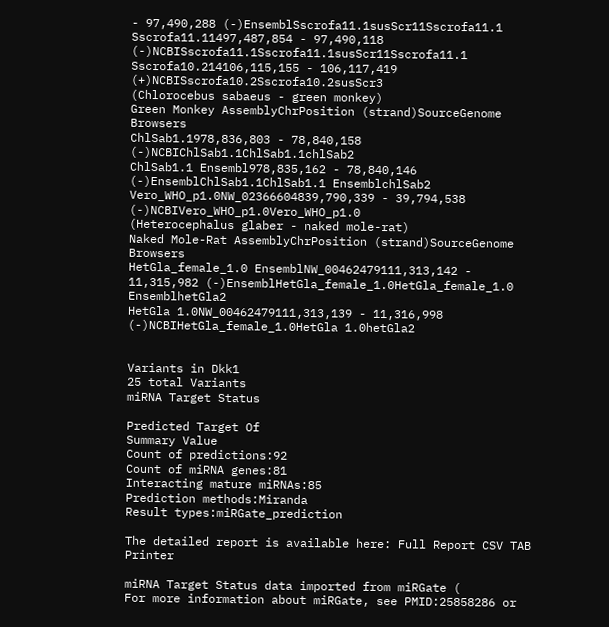- 97,490,288 (-)EnsemblSscrofa11.1susScr11Sscrofa11.1
Sscrofa11.11497,487,854 - 97,490,118 (-)NCBISscrofa11.1Sscrofa11.1susScr11Sscrofa11.1
Sscrofa10.214106,115,155 - 106,117,419 (+)NCBISscrofa10.2Sscrofa10.2susScr3
(Chlorocebus sabaeus - green monkey)
Green Monkey AssemblyChrPosition (strand)SourceGenome Browsers
ChlSab1.1978,836,803 - 78,840,158 (-)NCBIChlSab1.1ChlSab1.1chlSab2
ChlSab1.1 Ensembl978,835,162 - 78,840,146 (-)EnsemblChlSab1.1ChlSab1.1 EnsemblchlSab2
Vero_WHO_p1.0NW_02366604839,790,339 - 39,794,538 (-)NCBIVero_WHO_p1.0Vero_WHO_p1.0
(Heterocephalus glaber - naked mole-rat)
Naked Mole-Rat AssemblyChrPosition (strand)SourceGenome Browsers
HetGla_female_1.0 EnsemblNW_00462479111,313,142 - 11,315,982 (-)EnsemblHetGla_female_1.0HetGla_female_1.0 EnsemblhetGla2
HetGla 1.0NW_00462479111,313,139 - 11,316,998 (-)NCBIHetGla_female_1.0HetGla 1.0hetGla2


Variants in Dkk1
25 total Variants
miRNA Target Status

Predicted Target Of
Summary Value
Count of predictions:92
Count of miRNA genes:81
Interacting mature miRNAs:85
Prediction methods:Miranda
Result types:miRGate_prediction

The detailed report is available here: Full Report CSV TAB Printer

miRNA Target Status data imported from miRGate (
For more information about miRGate, see PMID:25858286 or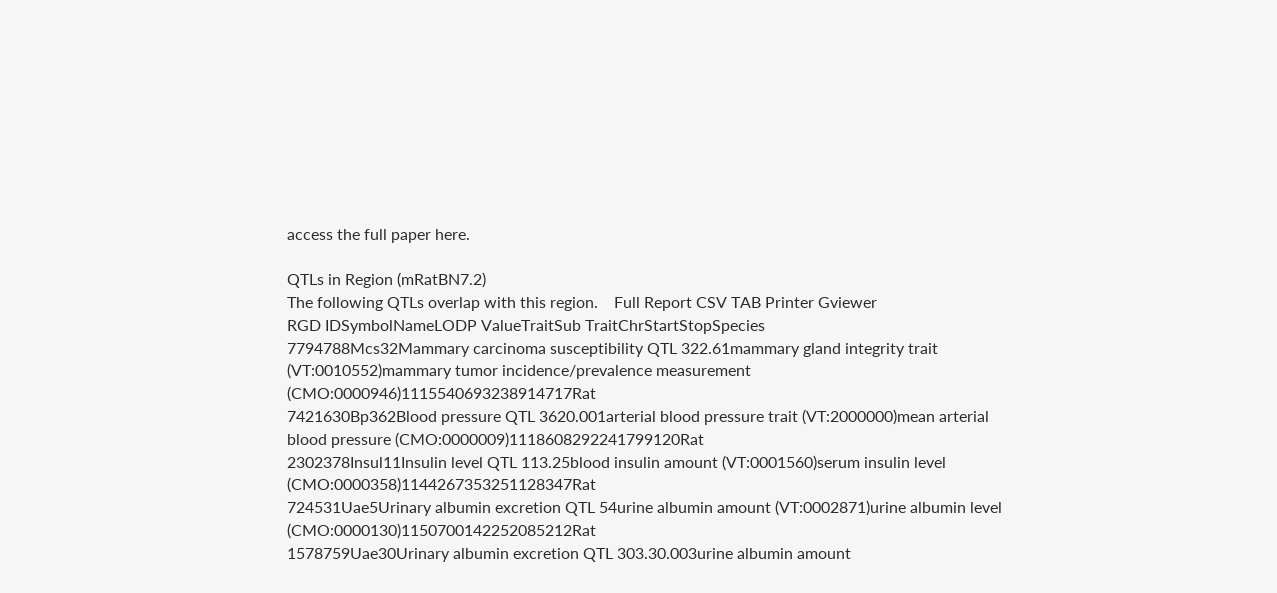access the full paper here.

QTLs in Region (mRatBN7.2)
The following QTLs overlap with this region.    Full Report CSV TAB Printer Gviewer
RGD IDSymbolNameLODP ValueTraitSub TraitChrStartStopSpecies
7794788Mcs32Mammary carcinoma susceptibility QTL 322.61mammary gland integrity trait (VT:0010552)mammary tumor incidence/prevalence measurement (CMO:0000946)1115540693238914717Rat
7421630Bp362Blood pressure QTL 3620.001arterial blood pressure trait (VT:2000000)mean arterial blood pressure (CMO:0000009)1118608292241799120Rat
2302378Insul11Insulin level QTL 113.25blood insulin amount (VT:0001560)serum insulin level (CMO:0000358)1144267353251128347Rat
724531Uae5Urinary albumin excretion QTL 54urine albumin amount (VT:0002871)urine albumin level (CMO:0000130)1150700142252085212Rat
1578759Uae30Urinary albumin excretion QTL 303.30.003urine albumin amount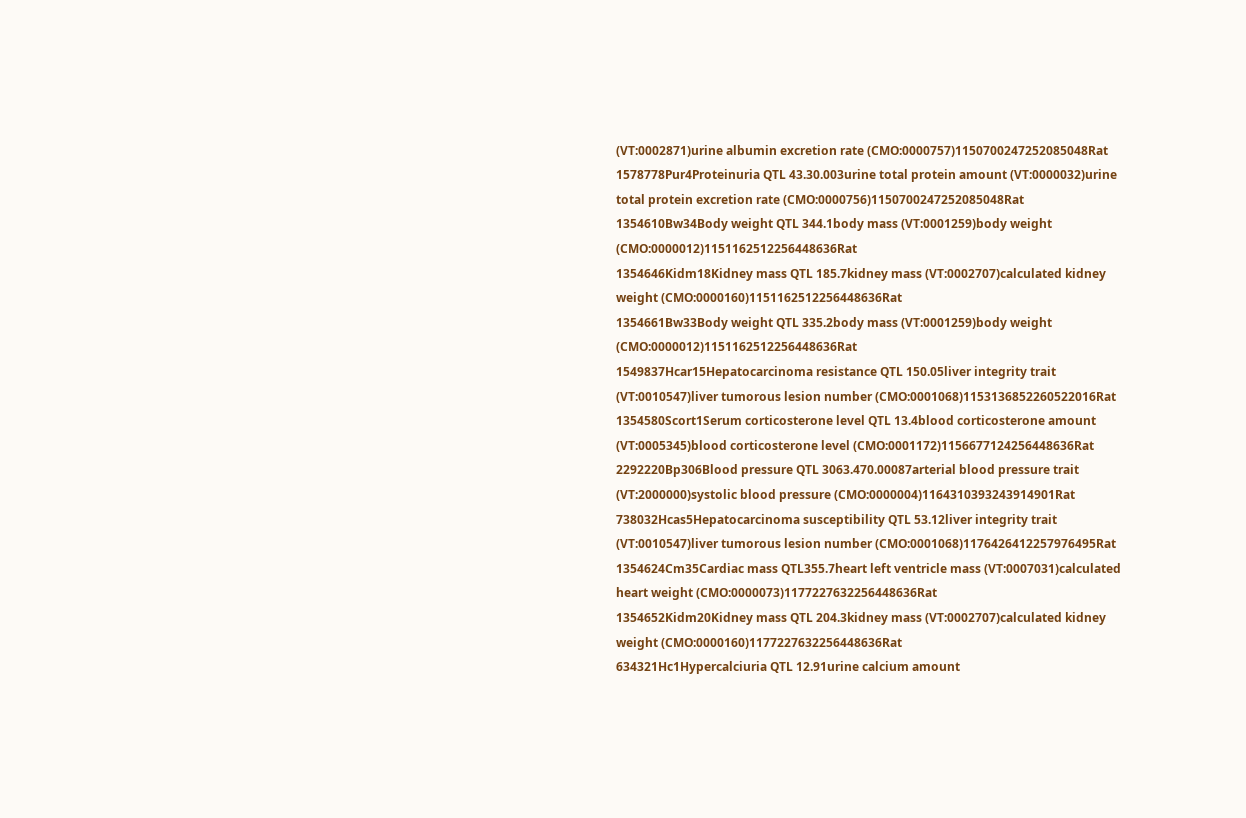(VT:0002871)urine albumin excretion rate (CMO:0000757)1150700247252085048Rat
1578778Pur4Proteinuria QTL 43.30.003urine total protein amount (VT:0000032)urine total protein excretion rate (CMO:0000756)1150700247252085048Rat
1354610Bw34Body weight QTL 344.1body mass (VT:0001259)body weight (CMO:0000012)1151162512256448636Rat
1354646Kidm18Kidney mass QTL 185.7kidney mass (VT:0002707)calculated kidney weight (CMO:0000160)1151162512256448636Rat
1354661Bw33Body weight QTL 335.2body mass (VT:0001259)body weight (CMO:0000012)1151162512256448636Rat
1549837Hcar15Hepatocarcinoma resistance QTL 150.05liver integrity trait (VT:0010547)liver tumorous lesion number (CMO:0001068)1153136852260522016Rat
1354580Scort1Serum corticosterone level QTL 13.4blood corticosterone amount (VT:0005345)blood corticosterone level (CMO:0001172)1156677124256448636Rat
2292220Bp306Blood pressure QTL 3063.470.00087arterial blood pressure trait (VT:2000000)systolic blood pressure (CMO:0000004)1164310393243914901Rat
738032Hcas5Hepatocarcinoma susceptibility QTL 53.12liver integrity trait (VT:0010547)liver tumorous lesion number (CMO:0001068)1176426412257976495Rat
1354624Cm35Cardiac mass QTL355.7heart left ventricle mass (VT:0007031)calculated heart weight (CMO:0000073)1177227632256448636Rat
1354652Kidm20Kidney mass QTL 204.3kidney mass (VT:0002707)calculated kidney weight (CMO:0000160)1177227632256448636Rat
634321Hc1Hypercalciuria QTL 12.91urine calcium amount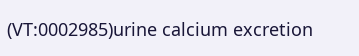(VT:0002985)urine calcium excretion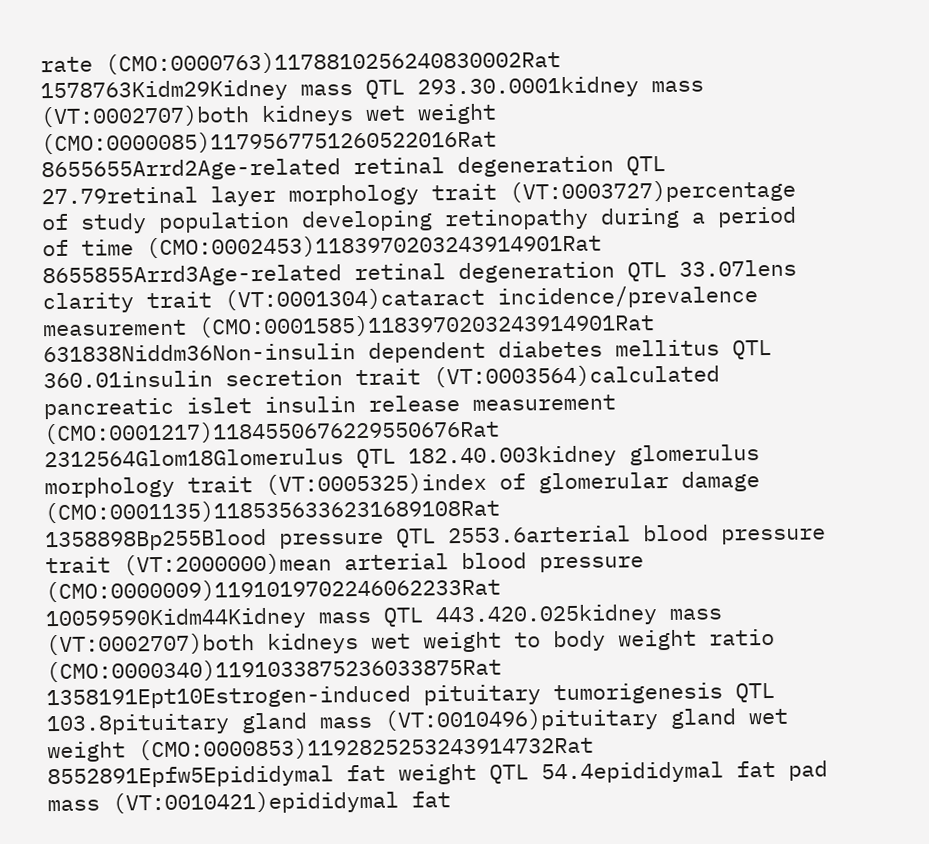rate (CMO:0000763)1178810256240830002Rat
1578763Kidm29Kidney mass QTL 293.30.0001kidney mass (VT:0002707)both kidneys wet weight (CMO:0000085)1179567751260522016Rat
8655655Arrd2Age-related retinal degeneration QTL 27.79retinal layer morphology trait (VT:0003727)percentage of study population developing retinopathy during a period of time (CMO:0002453)1183970203243914901Rat
8655855Arrd3Age-related retinal degeneration QTL 33.07lens clarity trait (VT:0001304)cataract incidence/prevalence measurement (CMO:0001585)1183970203243914901Rat
631838Niddm36Non-insulin dependent diabetes mellitus QTL 360.01insulin secretion trait (VT:0003564)calculated pancreatic islet insulin release measurement (CMO:0001217)1184550676229550676Rat
2312564Glom18Glomerulus QTL 182.40.003kidney glomerulus morphology trait (VT:0005325)index of glomerular damage (CMO:0001135)1185356336231689108Rat
1358898Bp255Blood pressure QTL 2553.6arterial blood pressure trait (VT:2000000)mean arterial blood pressure (CMO:0000009)1191019702246062233Rat
10059590Kidm44Kidney mass QTL 443.420.025kidney mass (VT:0002707)both kidneys wet weight to body weight ratio (CMO:0000340)1191033875236033875Rat
1358191Ept10Estrogen-induced pituitary tumorigenesis QTL 103.8pituitary gland mass (VT:0010496)pituitary gland wet weight (CMO:0000853)1192825253243914732Rat
8552891Epfw5Epididymal fat weight QTL 54.4epididymal fat pad mass (VT:0010421)epididymal fat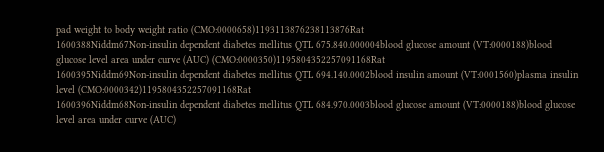pad weight to body weight ratio (CMO:0000658)1193113876238113876Rat
1600388Niddm67Non-insulin dependent diabetes mellitus QTL 675.840.000004blood glucose amount (VT:0000188)blood glucose level area under curve (AUC) (CMO:0000350)1195804352257091168Rat
1600395Niddm69Non-insulin dependent diabetes mellitus QTL 694.140.0002blood insulin amount (VT:0001560)plasma insulin level (CMO:0000342)1195804352257091168Rat
1600396Niddm68Non-insulin dependent diabetes mellitus QTL 684.970.0003blood glucose amount (VT:0000188)blood glucose level area under curve (AUC)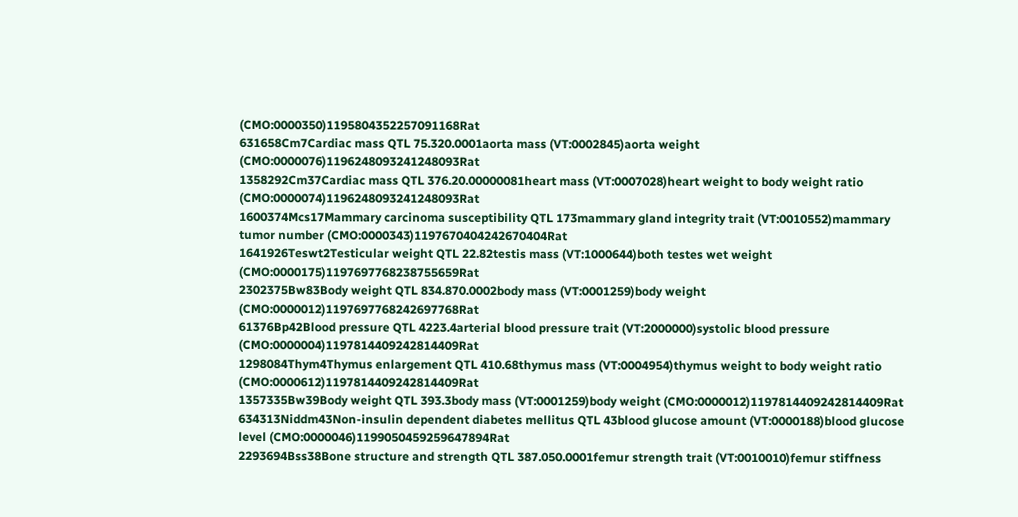(CMO:0000350)1195804352257091168Rat
631658Cm7Cardiac mass QTL 75.320.0001aorta mass (VT:0002845)aorta weight (CMO:0000076)1196248093241248093Rat
1358292Cm37Cardiac mass QTL 376.20.00000081heart mass (VT:0007028)heart weight to body weight ratio (CMO:0000074)1196248093241248093Rat
1600374Mcs17Mammary carcinoma susceptibility QTL 173mammary gland integrity trait (VT:0010552)mammary tumor number (CMO:0000343)1197670404242670404Rat
1641926Teswt2Testicular weight QTL 22.82testis mass (VT:1000644)both testes wet weight (CMO:0000175)1197697768238755659Rat
2302375Bw83Body weight QTL 834.870.0002body mass (VT:0001259)body weight (CMO:0000012)1197697768242697768Rat
61376Bp42Blood pressure QTL 4223.4arterial blood pressure trait (VT:2000000)systolic blood pressure (CMO:0000004)1197814409242814409Rat
1298084Thym4Thymus enlargement QTL 410.68thymus mass (VT:0004954)thymus weight to body weight ratio (CMO:0000612)1197814409242814409Rat
1357335Bw39Body weight QTL 393.3body mass (VT:0001259)body weight (CMO:0000012)1197814409242814409Rat
634313Niddm43Non-insulin dependent diabetes mellitus QTL 43blood glucose amount (VT:0000188)blood glucose level (CMO:0000046)1199050459259647894Rat
2293694Bss38Bone structure and strength QTL 387.050.0001femur strength trait (VT:0010010)femur stiffness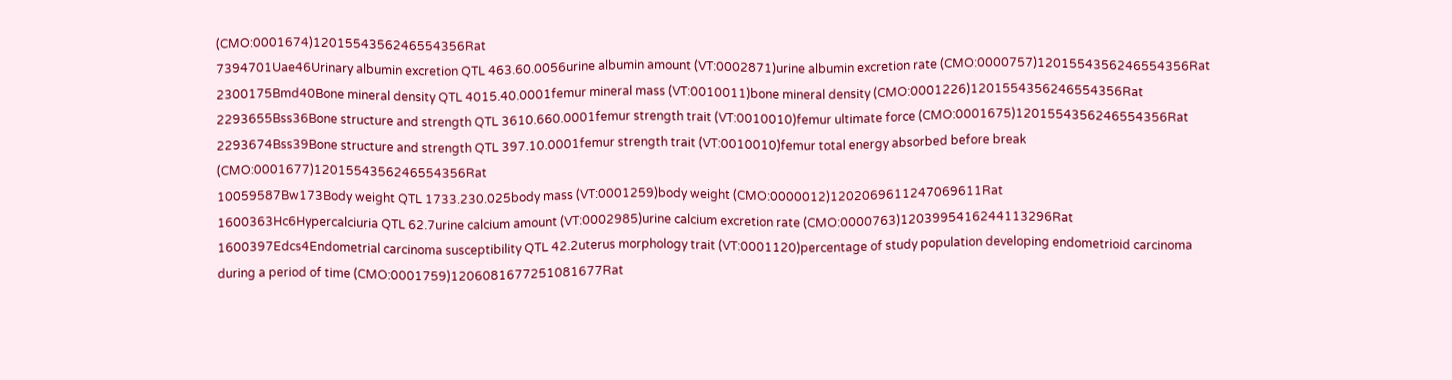(CMO:0001674)1201554356246554356Rat
7394701Uae46Urinary albumin excretion QTL 463.60.0056urine albumin amount (VT:0002871)urine albumin excretion rate (CMO:0000757)1201554356246554356Rat
2300175Bmd40Bone mineral density QTL 4015.40.0001femur mineral mass (VT:0010011)bone mineral density (CMO:0001226)1201554356246554356Rat
2293655Bss36Bone structure and strength QTL 3610.660.0001femur strength trait (VT:0010010)femur ultimate force (CMO:0001675)1201554356246554356Rat
2293674Bss39Bone structure and strength QTL 397.10.0001femur strength trait (VT:0010010)femur total energy absorbed before break (CMO:0001677)1201554356246554356Rat
10059587Bw173Body weight QTL 1733.230.025body mass (VT:0001259)body weight (CMO:0000012)1202069611247069611Rat
1600363Hc6Hypercalciuria QTL 62.7urine calcium amount (VT:0002985)urine calcium excretion rate (CMO:0000763)1203995416244113296Rat
1600397Edcs4Endometrial carcinoma susceptibility QTL 42.2uterus morphology trait (VT:0001120)percentage of study population developing endometrioid carcinoma during a period of time (CMO:0001759)1206081677251081677Rat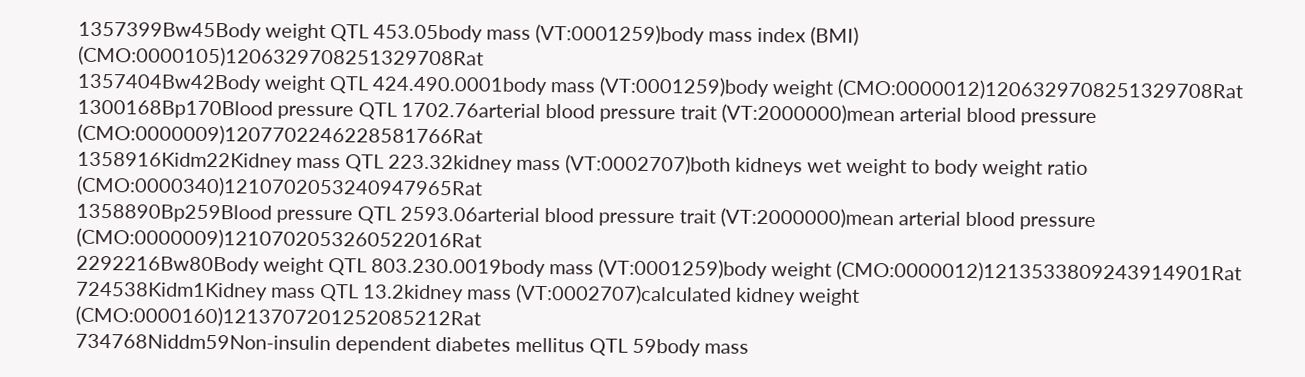1357399Bw45Body weight QTL 453.05body mass (VT:0001259)body mass index (BMI) (CMO:0000105)1206329708251329708Rat
1357404Bw42Body weight QTL 424.490.0001body mass (VT:0001259)body weight (CMO:0000012)1206329708251329708Rat
1300168Bp170Blood pressure QTL 1702.76arterial blood pressure trait (VT:2000000)mean arterial blood pressure (CMO:0000009)1207702246228581766Rat
1358916Kidm22Kidney mass QTL 223.32kidney mass (VT:0002707)both kidneys wet weight to body weight ratio (CMO:0000340)1210702053240947965Rat
1358890Bp259Blood pressure QTL 2593.06arterial blood pressure trait (VT:2000000)mean arterial blood pressure (CMO:0000009)1210702053260522016Rat
2292216Bw80Body weight QTL 803.230.0019body mass (VT:0001259)body weight (CMO:0000012)1213533809243914901Rat
724538Kidm1Kidney mass QTL 13.2kidney mass (VT:0002707)calculated kidney weight (CMO:0000160)1213707201252085212Rat
734768Niddm59Non-insulin dependent diabetes mellitus QTL 59body mass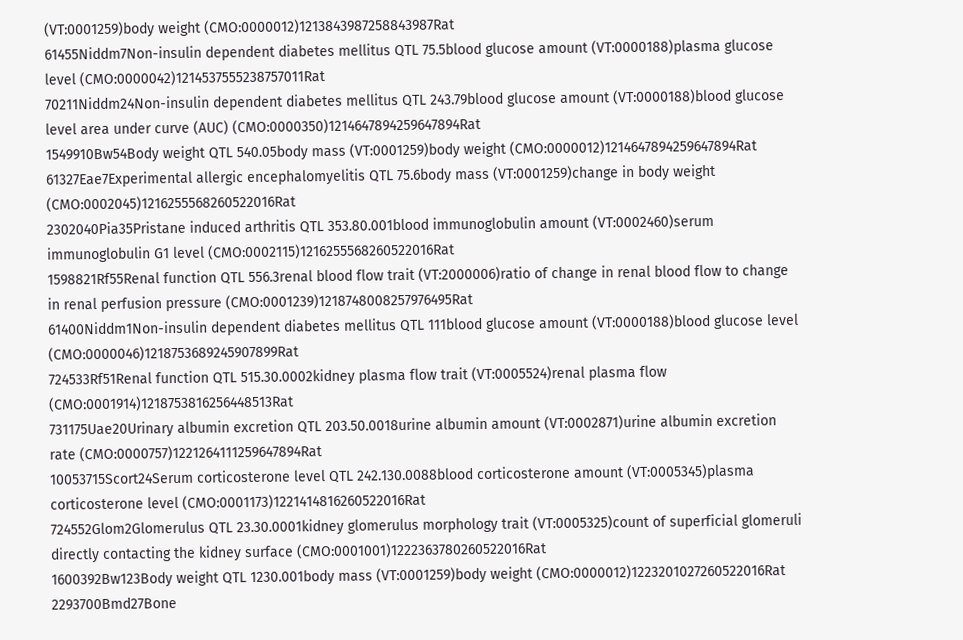(VT:0001259)body weight (CMO:0000012)1213843987258843987Rat
61455Niddm7Non-insulin dependent diabetes mellitus QTL 75.5blood glucose amount (VT:0000188)plasma glucose level (CMO:0000042)1214537555238757011Rat
70211Niddm24Non-insulin dependent diabetes mellitus QTL 243.79blood glucose amount (VT:0000188)blood glucose level area under curve (AUC) (CMO:0000350)1214647894259647894Rat
1549910Bw54Body weight QTL 540.05body mass (VT:0001259)body weight (CMO:0000012)1214647894259647894Rat
61327Eae7Experimental allergic encephalomyelitis QTL 75.6body mass (VT:0001259)change in body weight (CMO:0002045)1216255568260522016Rat
2302040Pia35Pristane induced arthritis QTL 353.80.001blood immunoglobulin amount (VT:0002460)serum immunoglobulin G1 level (CMO:0002115)1216255568260522016Rat
1598821Rf55Renal function QTL 556.3renal blood flow trait (VT:2000006)ratio of change in renal blood flow to change in renal perfusion pressure (CMO:0001239)1218748008257976495Rat
61400Niddm1Non-insulin dependent diabetes mellitus QTL 111blood glucose amount (VT:0000188)blood glucose level (CMO:0000046)1218753689245907899Rat
724533Rf51Renal function QTL 515.30.0002kidney plasma flow trait (VT:0005524)renal plasma flow (CMO:0001914)1218753816256448513Rat
731175Uae20Urinary albumin excretion QTL 203.50.0018urine albumin amount (VT:0002871)urine albumin excretion rate (CMO:0000757)1221264111259647894Rat
10053715Scort24Serum corticosterone level QTL 242.130.0088blood corticosterone amount (VT:0005345)plasma corticosterone level (CMO:0001173)1221414816260522016Rat
724552Glom2Glomerulus QTL 23.30.0001kidney glomerulus morphology trait (VT:0005325)count of superficial glomeruli directly contacting the kidney surface (CMO:0001001)1222363780260522016Rat
1600392Bw123Body weight QTL 1230.001body mass (VT:0001259)body weight (CMO:0000012)1223201027260522016Rat
2293700Bmd27Bone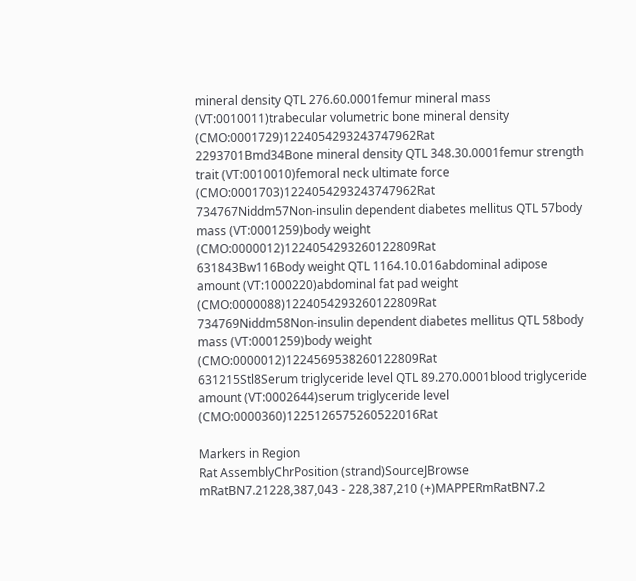mineral density QTL 276.60.0001femur mineral mass (VT:0010011)trabecular volumetric bone mineral density (CMO:0001729)1224054293243747962Rat
2293701Bmd34Bone mineral density QTL 348.30.0001femur strength trait (VT:0010010)femoral neck ultimate force (CMO:0001703)1224054293243747962Rat
734767Niddm57Non-insulin dependent diabetes mellitus QTL 57body mass (VT:0001259)body weight (CMO:0000012)1224054293260122809Rat
631843Bw116Body weight QTL 1164.10.016abdominal adipose amount (VT:1000220)abdominal fat pad weight (CMO:0000088)1224054293260122809Rat
734769Niddm58Non-insulin dependent diabetes mellitus QTL 58body mass (VT:0001259)body weight (CMO:0000012)1224569538260122809Rat
631215Stl8Serum triglyceride level QTL 89.270.0001blood triglyceride amount (VT:0002644)serum triglyceride level (CMO:0000360)1225126575260522016Rat

Markers in Region
Rat AssemblyChrPosition (strand)SourceJBrowse
mRatBN7.21228,387,043 - 228,387,210 (+)MAPPERmRatBN7.2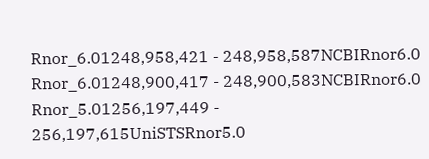Rnor_6.01248,958,421 - 248,958,587NCBIRnor6.0
Rnor_6.01248,900,417 - 248,900,583NCBIRnor6.0
Rnor_5.01256,197,449 - 256,197,615UniSTSRnor5.0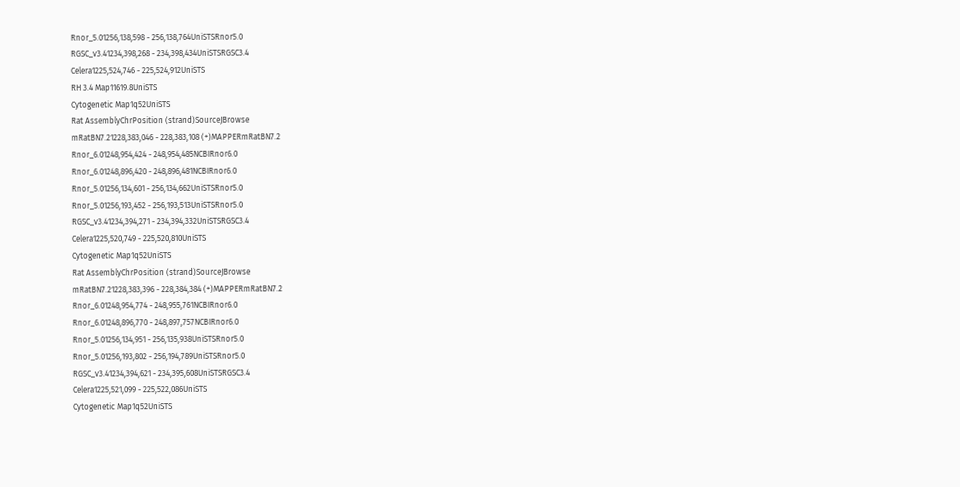Rnor_5.01256,138,598 - 256,138,764UniSTSRnor5.0
RGSC_v3.41234,398,268 - 234,398,434UniSTSRGSC3.4
Celera1225,524,746 - 225,524,912UniSTS
RH 3.4 Map11619.8UniSTS
Cytogenetic Map1q52UniSTS
Rat AssemblyChrPosition (strand)SourceJBrowse
mRatBN7.21228,383,046 - 228,383,108 (+)MAPPERmRatBN7.2
Rnor_6.01248,954,424 - 248,954,485NCBIRnor6.0
Rnor_6.01248,896,420 - 248,896,481NCBIRnor6.0
Rnor_5.01256,134,601 - 256,134,662UniSTSRnor5.0
Rnor_5.01256,193,452 - 256,193,513UniSTSRnor5.0
RGSC_v3.41234,394,271 - 234,394,332UniSTSRGSC3.4
Celera1225,520,749 - 225,520,810UniSTS
Cytogenetic Map1q52UniSTS
Rat AssemblyChrPosition (strand)SourceJBrowse
mRatBN7.21228,383,396 - 228,384,384 (+)MAPPERmRatBN7.2
Rnor_6.01248,954,774 - 248,955,761NCBIRnor6.0
Rnor_6.01248,896,770 - 248,897,757NCBIRnor6.0
Rnor_5.01256,134,951 - 256,135,938UniSTSRnor5.0
Rnor_5.01256,193,802 - 256,194,789UniSTSRnor5.0
RGSC_v3.41234,394,621 - 234,395,608UniSTSRGSC3.4
Celera1225,521,099 - 225,522,086UniSTS
Cytogenetic Map1q52UniSTS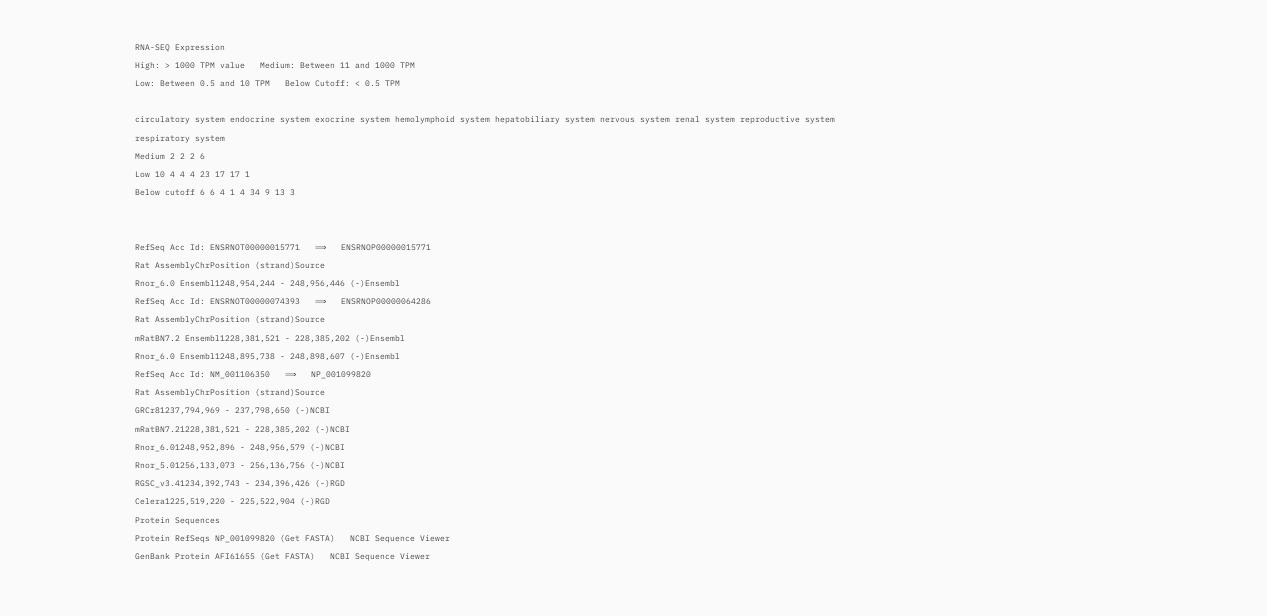RNA-SEQ Expression
High: > 1000 TPM value   Medium: Between 11 and 1000 TPM
Low: Between 0.5 and 10 TPM   Below Cutoff: < 0.5 TPM

circulatory system endocrine system exocrine system hemolymphoid system hepatobiliary system nervous system renal system reproductive system respiratory system
Medium 2 2 2 6
Low 10 4 4 4 23 17 17 1
Below cutoff 6 6 4 1 4 34 9 13 3


RefSeq Acc Id: ENSRNOT00000015771   ⟹   ENSRNOP00000015771
Rat AssemblyChrPosition (strand)Source
Rnor_6.0 Ensembl1248,954,244 - 248,956,446 (-)Ensembl
RefSeq Acc Id: ENSRNOT00000074393   ⟹   ENSRNOP00000064286
Rat AssemblyChrPosition (strand)Source
mRatBN7.2 Ensembl1228,381,521 - 228,385,202 (-)Ensembl
Rnor_6.0 Ensembl1248,895,738 - 248,898,607 (-)Ensembl
RefSeq Acc Id: NM_001106350   ⟹   NP_001099820
Rat AssemblyChrPosition (strand)Source
GRCr81237,794,969 - 237,798,650 (-)NCBI
mRatBN7.21228,381,521 - 228,385,202 (-)NCBI
Rnor_6.01248,952,896 - 248,956,579 (-)NCBI
Rnor_5.01256,133,073 - 256,136,756 (-)NCBI
RGSC_v3.41234,392,743 - 234,396,426 (-)RGD
Celera1225,519,220 - 225,522,904 (-)RGD
Protein Sequences
Protein RefSeqs NP_001099820 (Get FASTA)   NCBI Sequence Viewer
GenBank Protein AFI61655 (Get FASTA)   NCBI Sequence Viewer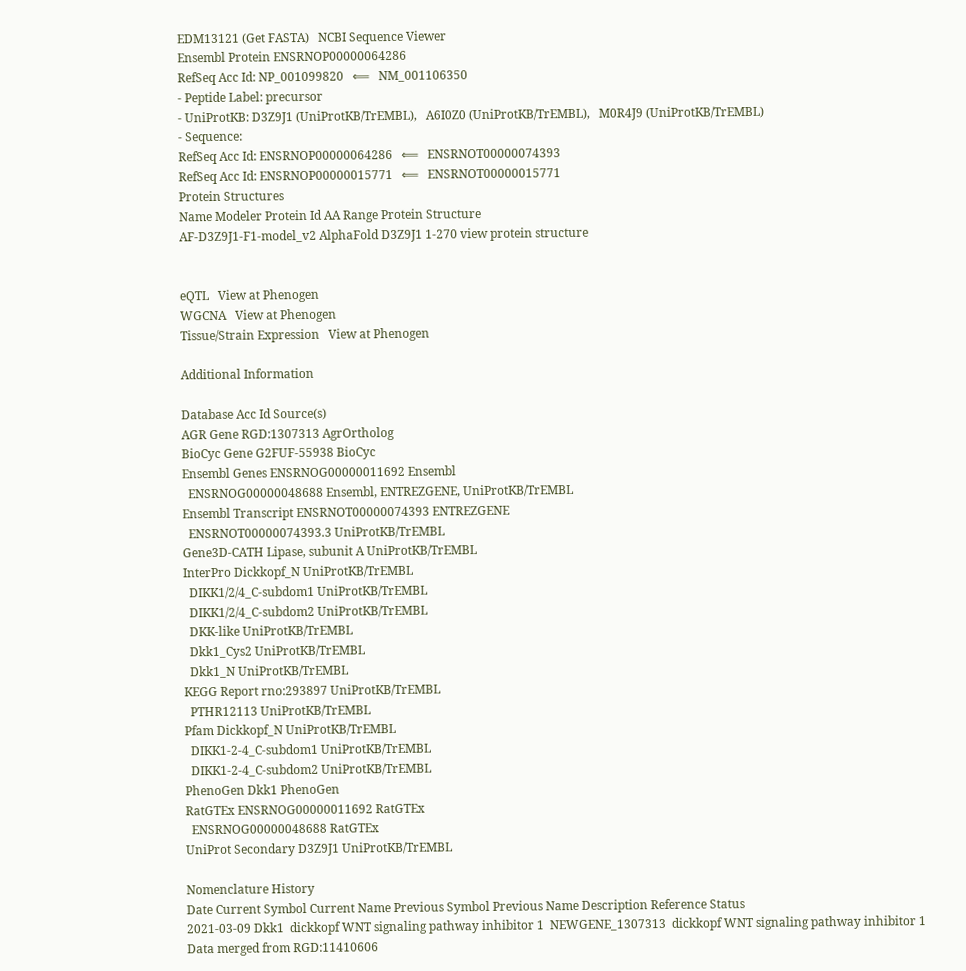EDM13121 (Get FASTA)   NCBI Sequence Viewer
Ensembl Protein ENSRNOP00000064286
RefSeq Acc Id: NP_001099820   ⟸   NM_001106350
- Peptide Label: precursor
- UniProtKB: D3Z9J1 (UniProtKB/TrEMBL),   A6I0Z0 (UniProtKB/TrEMBL),   M0R4J9 (UniProtKB/TrEMBL)
- Sequence:
RefSeq Acc Id: ENSRNOP00000064286   ⟸   ENSRNOT00000074393
RefSeq Acc Id: ENSRNOP00000015771   ⟸   ENSRNOT00000015771
Protein Structures
Name Modeler Protein Id AA Range Protein Structure
AF-D3Z9J1-F1-model_v2 AlphaFold D3Z9J1 1-270 view protein structure


eQTL   View at Phenogen
WGCNA   View at Phenogen
Tissue/Strain Expression   View at Phenogen

Additional Information

Database Acc Id Source(s)
AGR Gene RGD:1307313 AgrOrtholog
BioCyc Gene G2FUF-55938 BioCyc
Ensembl Genes ENSRNOG00000011692 Ensembl
  ENSRNOG00000048688 Ensembl, ENTREZGENE, UniProtKB/TrEMBL
Ensembl Transcript ENSRNOT00000074393 ENTREZGENE
  ENSRNOT00000074393.3 UniProtKB/TrEMBL
Gene3D-CATH Lipase, subunit A UniProtKB/TrEMBL
InterPro Dickkopf_N UniProtKB/TrEMBL
  DIKK1/2/4_C-subdom1 UniProtKB/TrEMBL
  DIKK1/2/4_C-subdom2 UniProtKB/TrEMBL
  DKK-like UniProtKB/TrEMBL
  Dkk1_Cys2 UniProtKB/TrEMBL
  Dkk1_N UniProtKB/TrEMBL
KEGG Report rno:293897 UniProtKB/TrEMBL
  PTHR12113 UniProtKB/TrEMBL
Pfam Dickkopf_N UniProtKB/TrEMBL
  DIKK1-2-4_C-subdom1 UniProtKB/TrEMBL
  DIKK1-2-4_C-subdom2 UniProtKB/TrEMBL
PhenoGen Dkk1 PhenoGen
RatGTEx ENSRNOG00000011692 RatGTEx
  ENSRNOG00000048688 RatGTEx
UniProt Secondary D3Z9J1 UniProtKB/TrEMBL

Nomenclature History
Date Current Symbol Current Name Previous Symbol Previous Name Description Reference Status
2021-03-09 Dkk1  dickkopf WNT signaling pathway inhibitor 1  NEWGENE_1307313  dickkopf WNT signaling pathway inhibitor 1  Data merged from RGD:11410606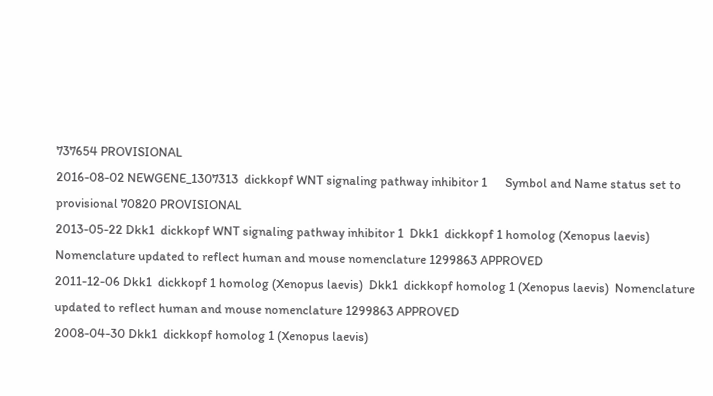737654 PROVISIONAL
2016-08-02 NEWGENE_1307313  dickkopf WNT signaling pathway inhibitor 1      Symbol and Name status set to provisional 70820 PROVISIONAL
2013-05-22 Dkk1  dickkopf WNT signaling pathway inhibitor 1  Dkk1  dickkopf 1 homolog (Xenopus laevis)  Nomenclature updated to reflect human and mouse nomenclature 1299863 APPROVED
2011-12-06 Dkk1  dickkopf 1 homolog (Xenopus laevis)  Dkk1  dickkopf homolog 1 (Xenopus laevis)  Nomenclature updated to reflect human and mouse nomenclature 1299863 APPROVED
2008-04-30 Dkk1  dickkopf homolog 1 (Xenopus laevis)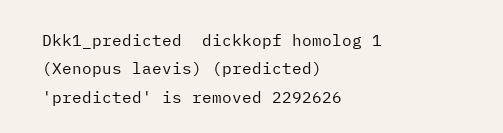Dkk1_predicted  dickkopf homolog 1 (Xenopus laevis) (predicted)  'predicted' is removed 2292626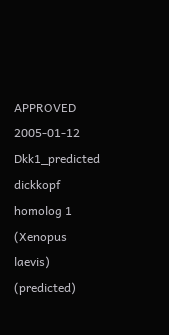APPROVED
2005-01-12 Dkk1_predicted  dickkopf homolog 1 (Xenopus laevis) (predicted)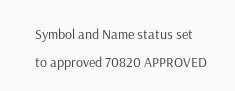Symbol and Name status set to approved 70820 APPROVED